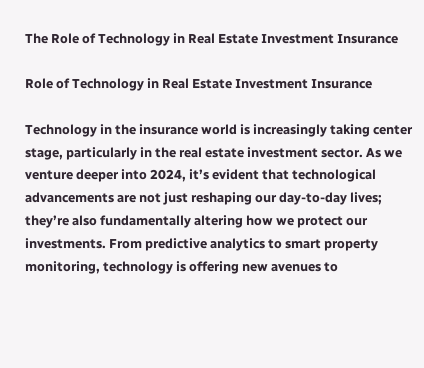The Role of Technology in Real Estate Investment Insurance

Role of Technology in Real Estate Investment Insurance

Technology in the insurance world is increasingly taking center stage, particularly in the real estate investment sector. As we venture deeper into 2024, it’s evident that technological advancements are not just reshaping our day-to-day lives; they’re also fundamentally altering how we protect our investments. From predictive analytics to smart property monitoring, technology is offering new avenues to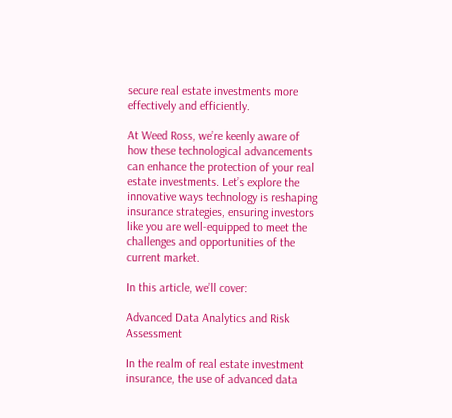secure real estate investments more effectively and efficiently.

At Weed Ross, we’re keenly aware of how these technological advancements can enhance the protection of your real estate investments. Let’s explore the innovative ways technology is reshaping insurance strategies, ensuring investors like you are well-equipped to meet the challenges and opportunities of the current market.

In this article, we’ll cover:

Advanced Data Analytics and Risk Assessment

In the realm of real estate investment insurance, the use of advanced data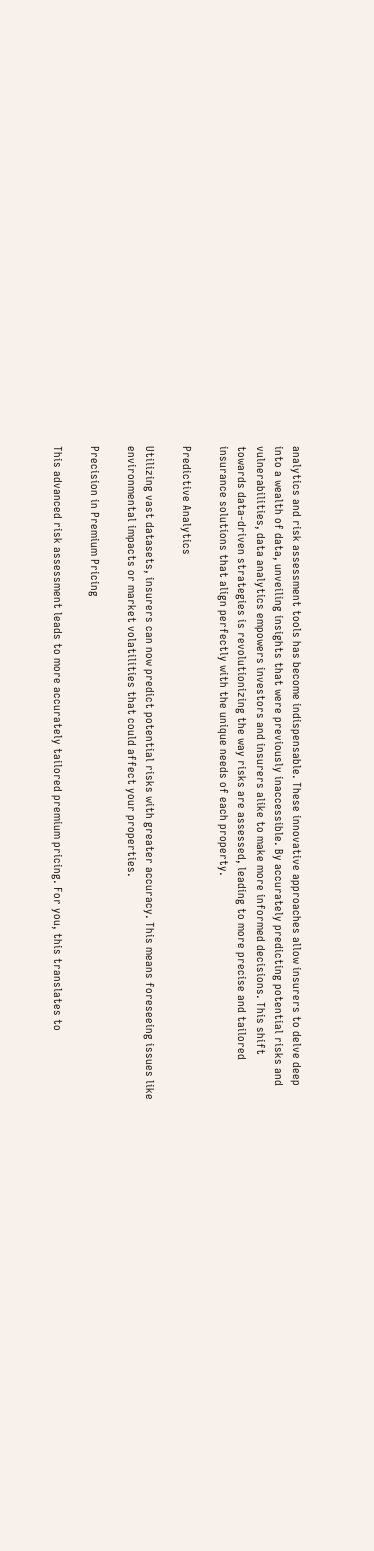analytics and risk assessment tools has become indispensable. These innovative approaches allow insurers to delve deep into a wealth of data, unveiling insights that were previously inaccessible. By accurately predicting potential risks and vulnerabilities, data analytics empowers investors and insurers alike to make more informed decisions. This shift towards data-driven strategies is revolutionizing the way risks are assessed, leading to more precise and tailored insurance solutions that align perfectly with the unique needs of each property.

Predictive Analytics

Utilizing vast datasets, insurers can now predict potential risks with greater accuracy. This means foreseeing issues like environmental impacts or market volatilities that could affect your properties.

Precision in Premium Pricing

This advanced risk assessment leads to more accurately tailored premium pricing. For you, this translates to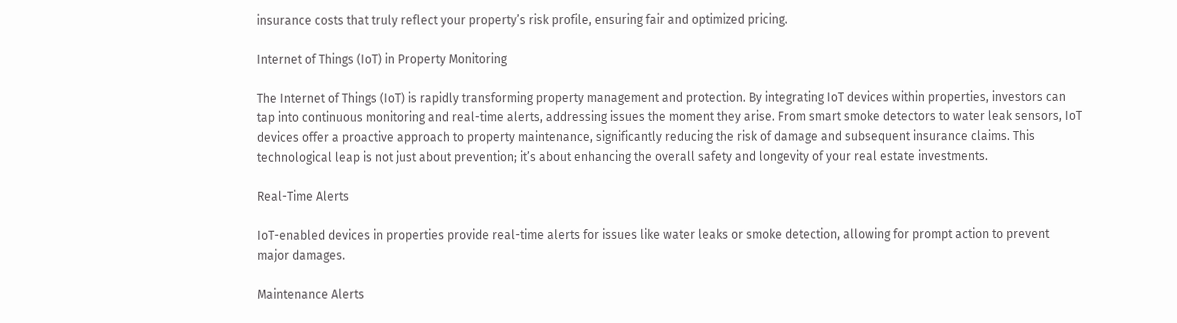insurance costs that truly reflect your property’s risk profile, ensuring fair and optimized pricing.

Internet of Things (IoT) in Property Monitoring

The Internet of Things (IoT) is rapidly transforming property management and protection. By integrating IoT devices within properties, investors can tap into continuous monitoring and real-time alerts, addressing issues the moment they arise. From smart smoke detectors to water leak sensors, IoT devices offer a proactive approach to property maintenance, significantly reducing the risk of damage and subsequent insurance claims. This technological leap is not just about prevention; it’s about enhancing the overall safety and longevity of your real estate investments.

Real-Time Alerts

IoT-enabled devices in properties provide real-time alerts for issues like water leaks or smoke detection, allowing for prompt action to prevent major damages.

Maintenance Alerts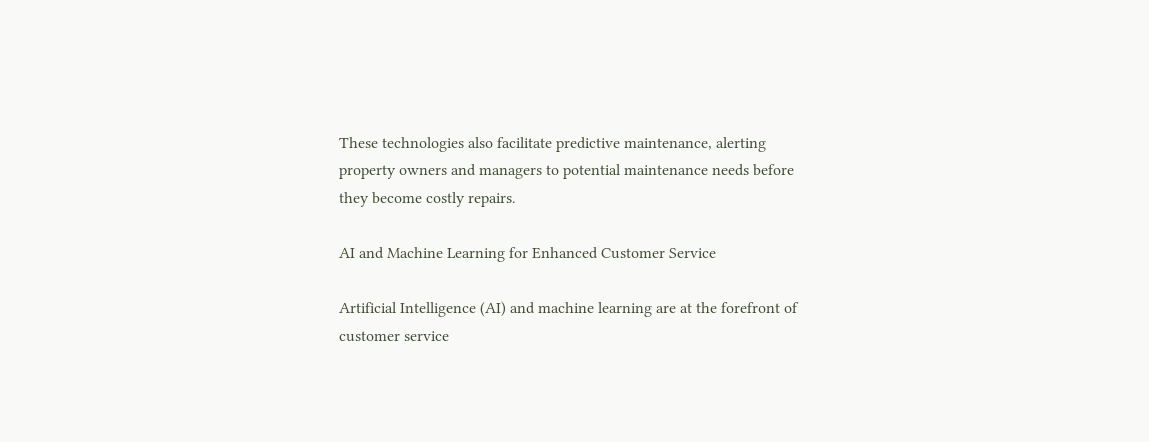These technologies also facilitate predictive maintenance, alerting property owners and managers to potential maintenance needs before they become costly repairs.

AI and Machine Learning for Enhanced Customer Service

Artificial Intelligence (AI) and machine learning are at the forefront of customer service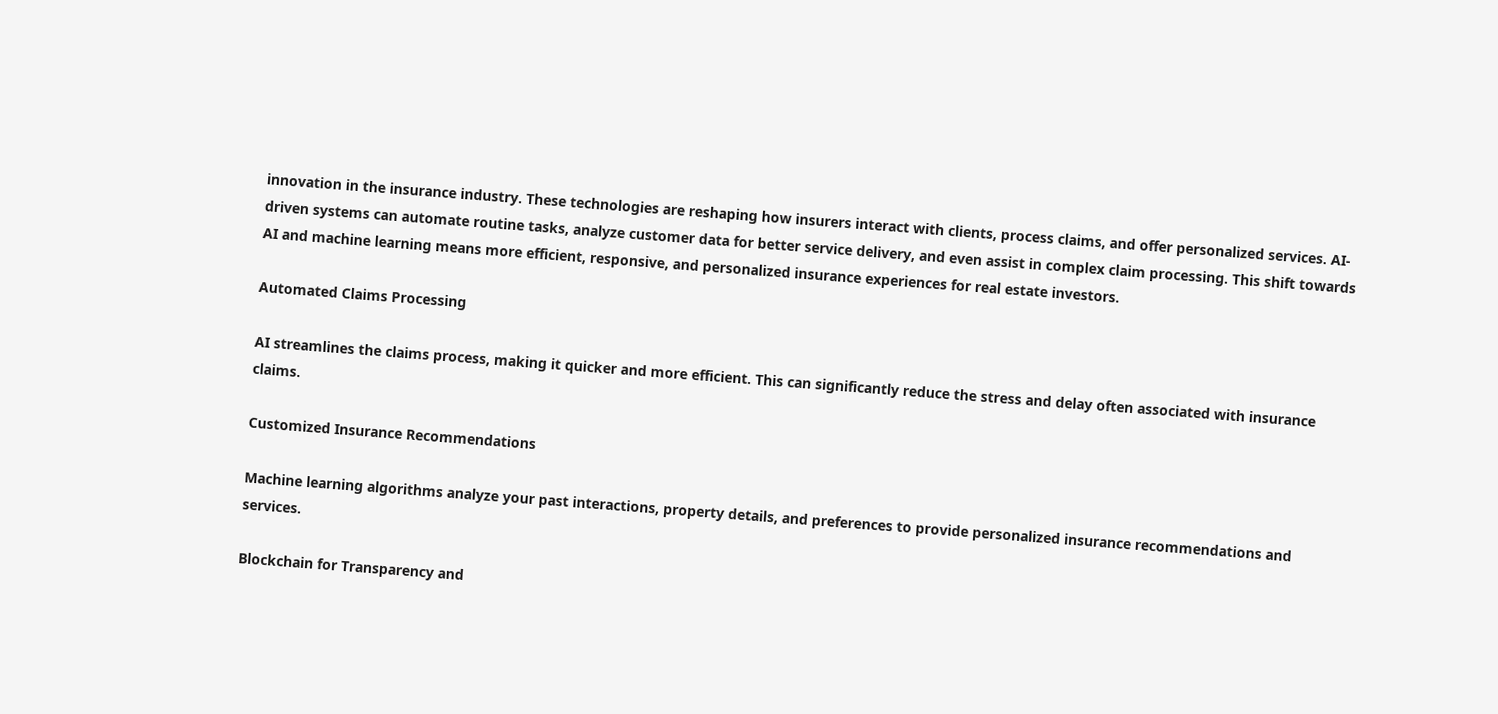innovation in the insurance industry. These technologies are reshaping how insurers interact with clients, process claims, and offer personalized services. AI-driven systems can automate routine tasks, analyze customer data for better service delivery, and even assist in complex claim processing. This shift towards AI and machine learning means more efficient, responsive, and personalized insurance experiences for real estate investors.

Automated Claims Processing

AI streamlines the claims process, making it quicker and more efficient. This can significantly reduce the stress and delay often associated with insurance claims.

Customized Insurance Recommendations

Machine learning algorithms analyze your past interactions, property details, and preferences to provide personalized insurance recommendations and services.

Blockchain for Transparency and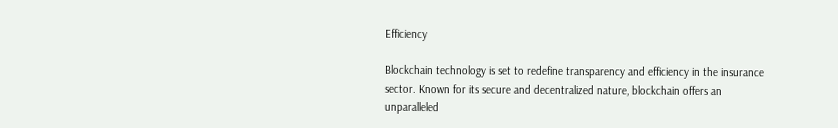Efficiency

Blockchain technology is set to redefine transparency and efficiency in the insurance sector. Known for its secure and decentralized nature, blockchain offers an unparalleled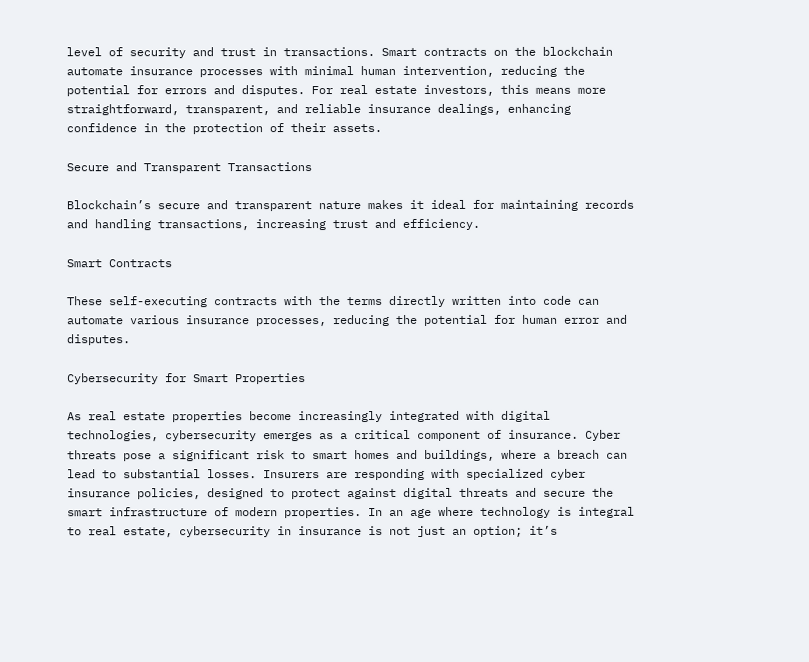level of security and trust in transactions. Smart contracts on the blockchain automate insurance processes with minimal human intervention, reducing the potential for errors and disputes. For real estate investors, this means more straightforward, transparent, and reliable insurance dealings, enhancing confidence in the protection of their assets.

Secure and Transparent Transactions

Blockchain’s secure and transparent nature makes it ideal for maintaining records and handling transactions, increasing trust and efficiency.

Smart Contracts

These self-executing contracts with the terms directly written into code can automate various insurance processes, reducing the potential for human error and disputes.

Cybersecurity for Smart Properties

As real estate properties become increasingly integrated with digital technologies, cybersecurity emerges as a critical component of insurance. Cyber threats pose a significant risk to smart homes and buildings, where a breach can lead to substantial losses. Insurers are responding with specialized cyber insurance policies, designed to protect against digital threats and secure the smart infrastructure of modern properties. In an age where technology is integral to real estate, cybersecurity in insurance is not just an option; it’s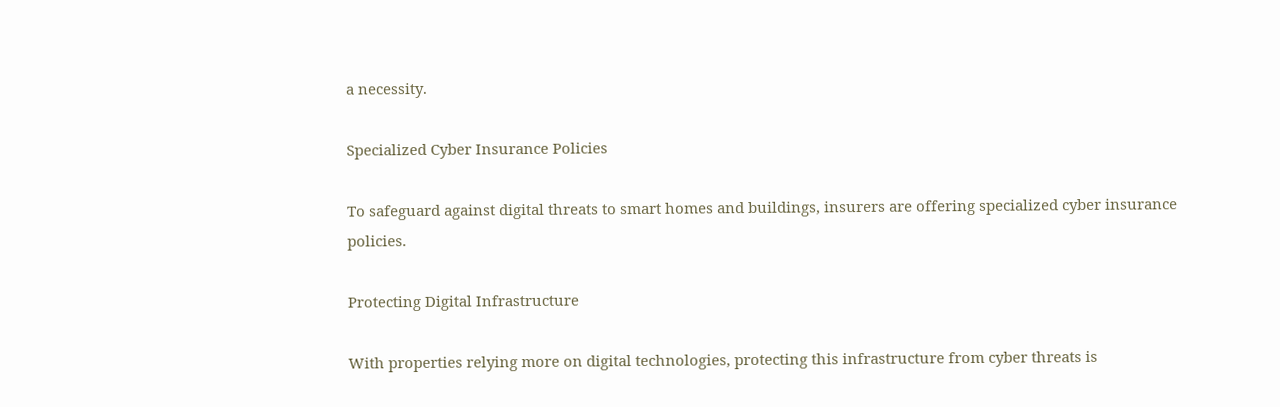a necessity.

Specialized Cyber Insurance Policies

To safeguard against digital threats to smart homes and buildings, insurers are offering specialized cyber insurance policies.

Protecting Digital Infrastructure

With properties relying more on digital technologies, protecting this infrastructure from cyber threats is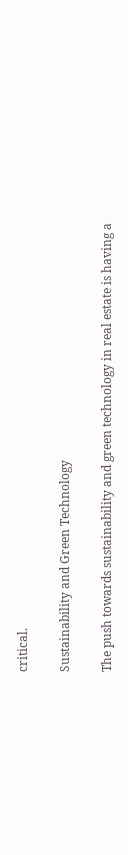critical.

Sustainability and Green Technology

The push towards sustainability and green technology in real estate is having a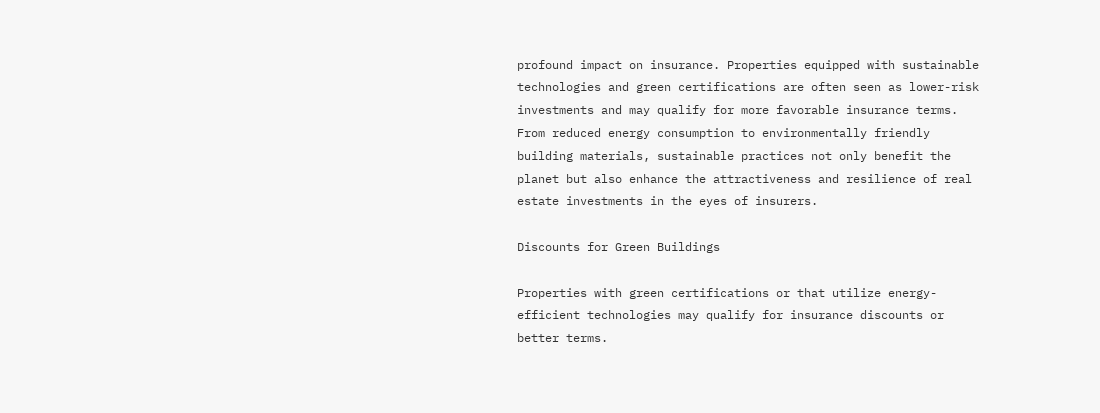profound impact on insurance. Properties equipped with sustainable technologies and green certifications are often seen as lower-risk investments and may qualify for more favorable insurance terms. From reduced energy consumption to environmentally friendly building materials, sustainable practices not only benefit the planet but also enhance the attractiveness and resilience of real estate investments in the eyes of insurers.

Discounts for Green Buildings

Properties with green certifications or that utilize energy-efficient technologies may qualify for insurance discounts or better terms.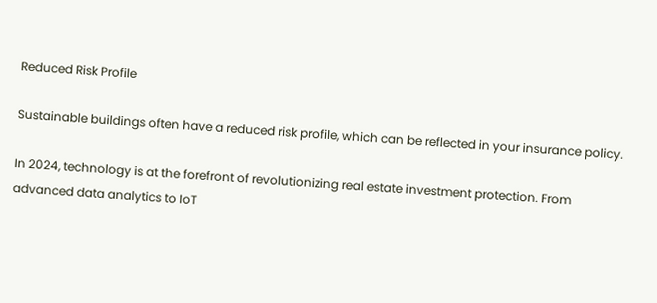Reduced Risk Profile

Sustainable buildings often have a reduced risk profile, which can be reflected in your insurance policy.

In 2024, technology is at the forefront of revolutionizing real estate investment protection. From advanced data analytics to IoT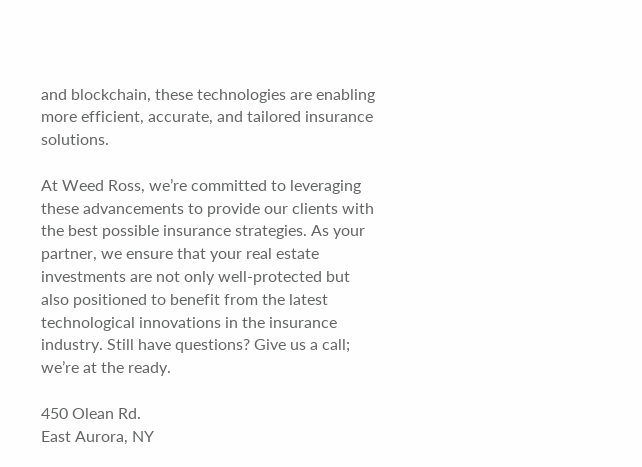and blockchain, these technologies are enabling more efficient, accurate, and tailored insurance solutions.

At Weed Ross, we’re committed to leveraging these advancements to provide our clients with the best possible insurance strategies. As your partner, we ensure that your real estate investments are not only well-protected but also positioned to benefit from the latest technological innovations in the insurance industry. Still have questions? Give us a call; we’re at the ready.

450 Olean Rd.
East Aurora, NY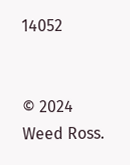14052


© 2024 Weed Ross.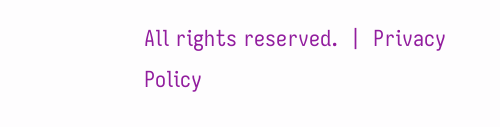All rights reserved.  |  Privacy Policy